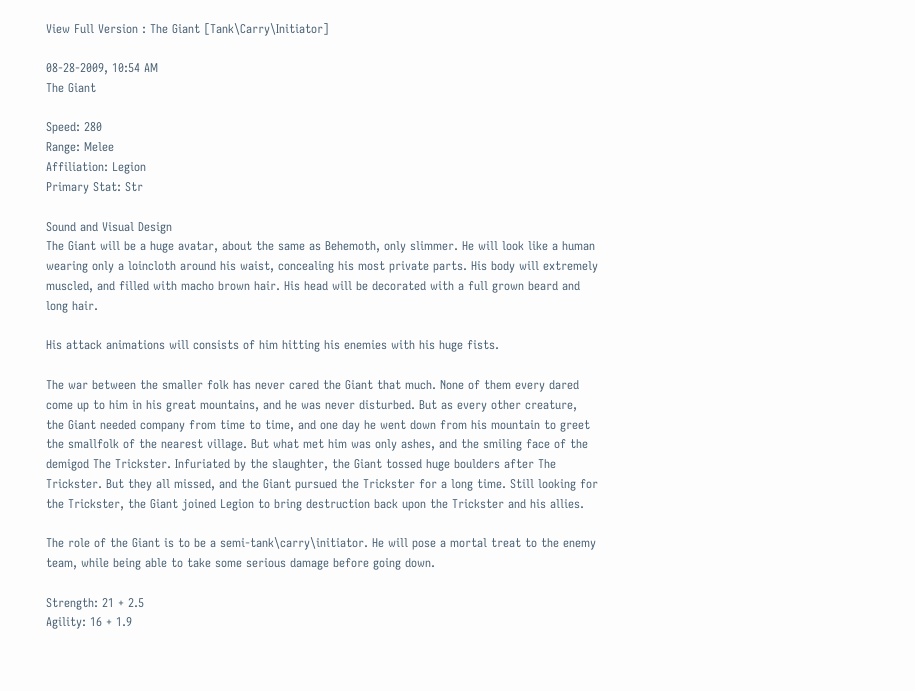View Full Version : The Giant [Tank\Carry\Initiator]

08-28-2009, 10:54 AM
The Giant

Speed: 280
Range: Melee
Affiliation: Legion
Primary Stat: Str

Sound and Visual Design
The Giant will be a huge avatar, about the same as Behemoth, only slimmer. He will look like a human wearing only a loincloth around his waist, concealing his most private parts. His body will extremely muscled, and filled with macho brown hair. His head will be decorated with a full grown beard and long hair.

His attack animations will consists of him hitting his enemies with his huge fists.

The war between the smaller folk has never cared the Giant that much. None of them every dared come up to him in his great mountains, and he was never disturbed. But as every other creature, the Giant needed company from time to time, and one day he went down from his mountain to greet the smallfolk of the nearest village. But what met him was only ashes, and the smiling face of the demigod The Trickster. Infuriated by the slaughter, the Giant tossed huge boulders after The Trickster. But they all missed, and the Giant pursued the Trickster for a long time. Still looking for the Trickster, the Giant joined Legion to bring destruction back upon the Trickster and his allies.

The role of the Giant is to be a semi-tank\carry\initiator. He will pose a mortal treat to the enemy team, while being able to take some serious damage before going down.

Strength: 21 + 2.5
Agility: 16 + 1.9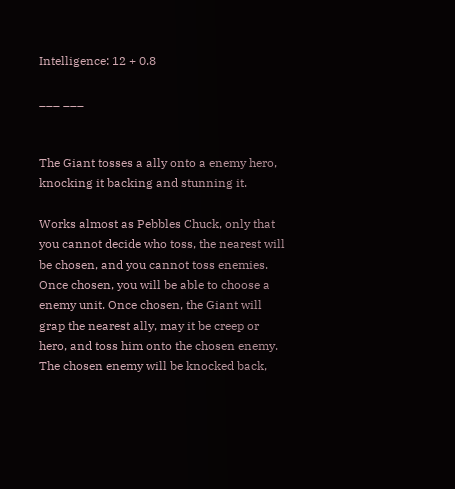Intelligence: 12 + 0.8

___ ___


The Giant tosses a ally onto a enemy hero, knocking it backing and stunning it.

Works almost as Pebbles Chuck, only that you cannot decide who toss, the nearest will be chosen, and you cannot toss enemies. Once chosen, you will be able to choose a enemy unit. Once chosen, the Giant will grap the nearest ally, may it be creep or hero, and toss him onto the chosen enemy. The chosen enemy will be knocked back,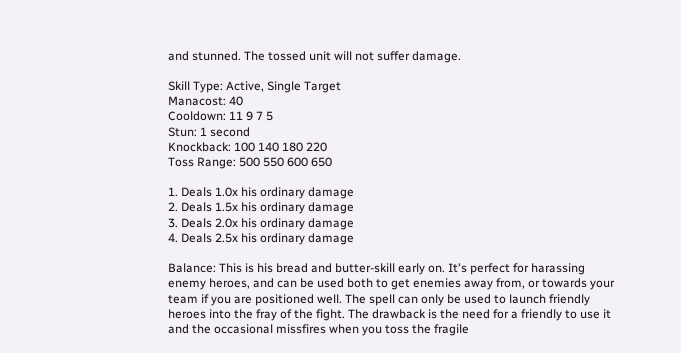and stunned. The tossed unit will not suffer damage.

Skill Type: Active, Single Target
Manacost: 40
Cooldown: 11 9 7 5
Stun: 1 second
Knockback: 100 140 180 220
Toss Range: 500 550 600 650

1. Deals 1.0x his ordinary damage
2. Deals 1.5x his ordinary damage
3. Deals 2.0x his ordinary damage
4. Deals 2.5x his ordinary damage

Balance: This is his bread and butter-skill early on. It's perfect for harassing enemy heroes, and can be used both to get enemies away from, or towards your team if you are positioned well. The spell can only be used to launch friendly heroes into the fray of the fight. The drawback is the need for a friendly to use it and the occasional missfires when you toss the fragile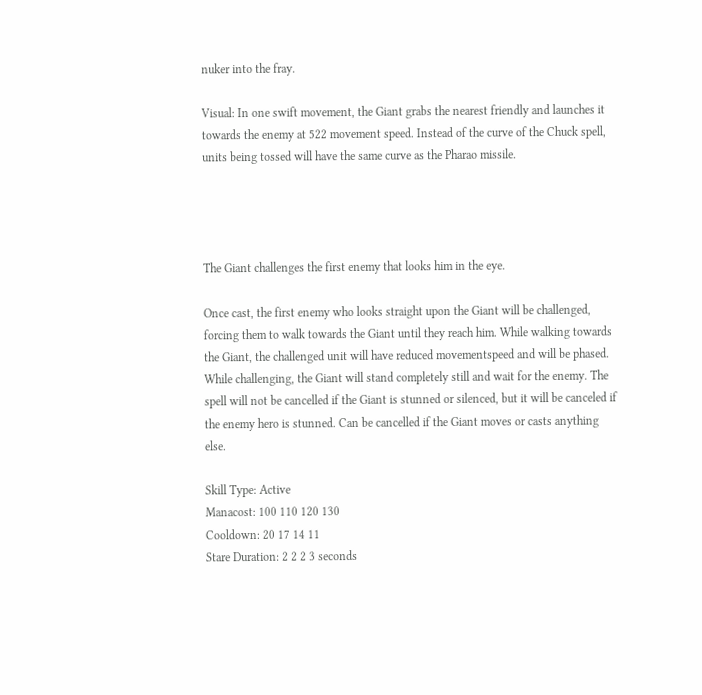nuker into the fray.

Visual: In one swift movement, the Giant grabs the nearest friendly and launches it towards the enemy at 522 movement speed. Instead of the curve of the Chuck spell, units being tossed will have the same curve as the Pharao missile.




The Giant challenges the first enemy that looks him in the eye.

Once cast, the first enemy who looks straight upon the Giant will be challenged, forcing them to walk towards the Giant until they reach him. While walking towards the Giant, the challenged unit will have reduced movementspeed and will be phased. While challenging, the Giant will stand completely still and wait for the enemy. The spell will not be cancelled if the Giant is stunned or silenced, but it will be canceled if the enemy hero is stunned. Can be cancelled if the Giant moves or casts anything else.

Skill Type: Active
Manacost: 100 110 120 130
Cooldown: 20 17 14 11
Stare Duration: 2 2 2 3 seconds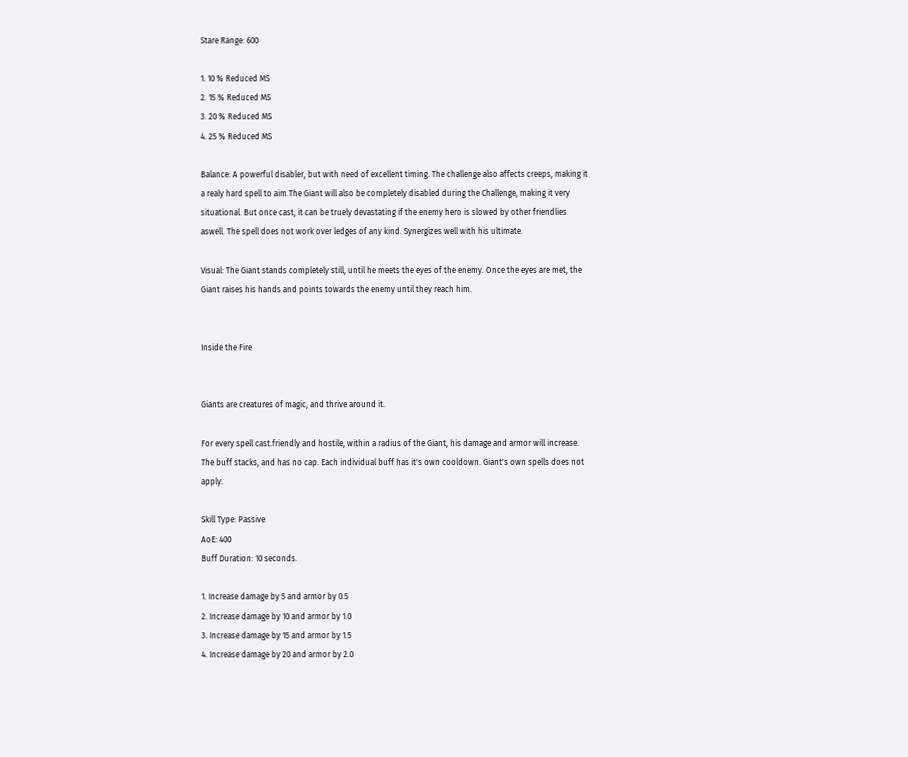Stare Range: 600

1. 10 % Reduced MS
2. 15 % Reduced MS
3. 20 % Reduced MS
4. 25 % Reduced MS

Balance: A powerful disabler, but with need of excellent timing. The challenge also affects creeps, making it a realy hard spell to aim.The Giant will also be completely disabled during the Challenge, making it very situational. But once cast, it can be truely devastating if the enemy hero is slowed by other friendlies aswell. The spell does not work over ledges of any kind. Synergizes well with his ultimate.

Visual: The Giant stands completely still, until he meets the eyes of the enemy. Once the eyes are met, the Giant raises his hands and points towards the enemy until they reach him.


Inside the Fire


Giants are creatures of magic, and thrive around it.

For every spell cast.friendly and hostile, within a radius of the Giant, his damage and armor will increase. The buff stacks, and has no cap. Each individual buff has it's own cooldown. Giant's own spells does not apply.

Skill Type: Passive
AoE: 400
Buff Duration: 10 seconds.

1. Increase damage by 5 and armor by 0.5
2. Increase damage by 10 and armor by 1.0
3. Increase damage by 15 and armor by 1.5
4. Increase damage by 20 and armor by 2.0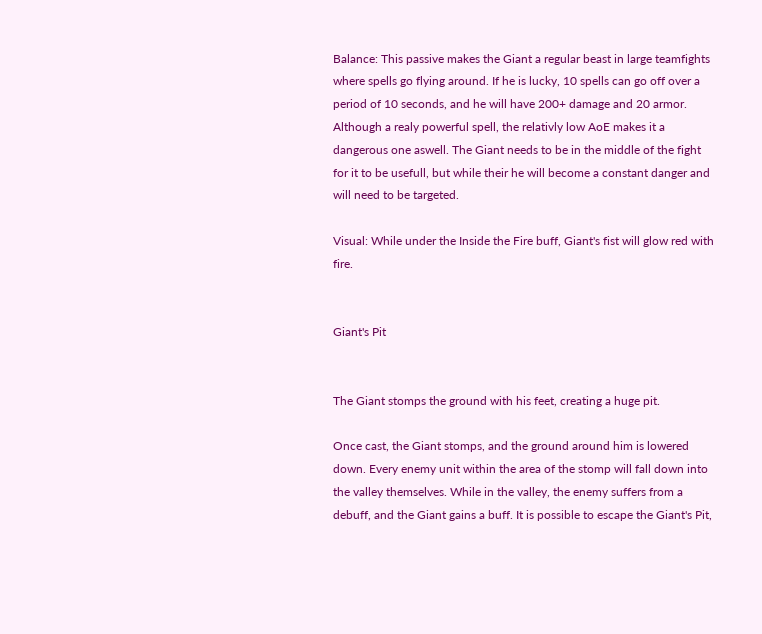Balance: This passive makes the Giant a regular beast in large teamfights where spells go flying around. If he is lucky, 10 spells can go off over a period of 10 seconds, and he will have 200+ damage and 20 armor. Although a realy powerful spell, the relativly low AoE makes it a dangerous one aswell. The Giant needs to be in the middle of the fight for it to be usefull, but while their he will become a constant danger and will need to be targeted.

Visual: While under the Inside the Fire buff, Giant's fist will glow red with fire.


Giant's Pit


The Giant stomps the ground with his feet, creating a huge pit.

Once cast, the Giant stomps, and the ground around him is lowered down. Every enemy unit within the area of the stomp will fall down into the valley themselves. While in the valley, the enemy suffers from a debuff, and the Giant gains a buff. It is possible to escape the Giant's Pit,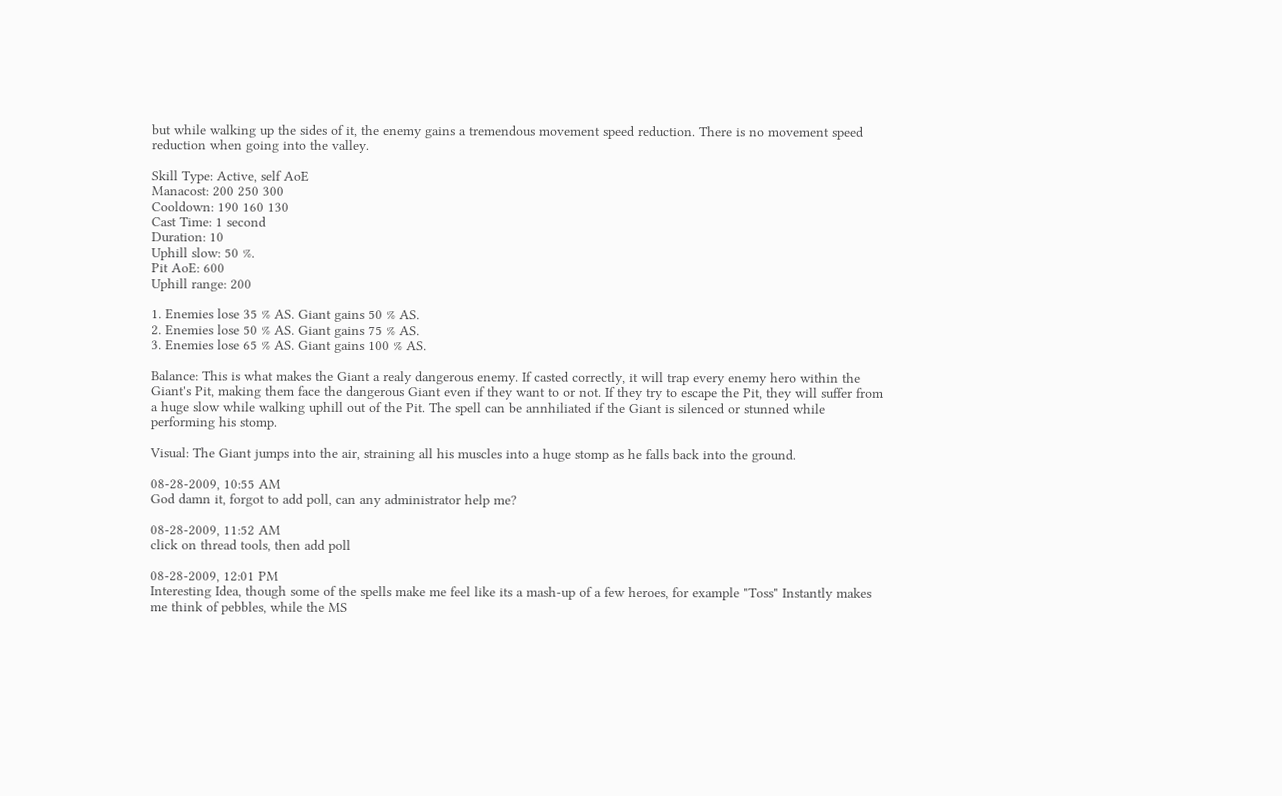but while walking up the sides of it, the enemy gains a tremendous movement speed reduction. There is no movement speed reduction when going into the valley.

Skill Type: Active, self AoE
Manacost: 200 250 300
Cooldown: 190 160 130
Cast Time: 1 second
Duration: 10
Uphill slow: 50 %.
Pit AoE: 600
Uphill range: 200

1. Enemies lose 35 % AS. Giant gains 50 % AS.
2. Enemies lose 50 % AS. Giant gains 75 % AS.
3. Enemies lose 65 % AS. Giant gains 100 % AS.

Balance: This is what makes the Giant a realy dangerous enemy. If casted correctly, it will trap every enemy hero within the Giant's Pit, making them face the dangerous Giant even if they want to or not. If they try to escape the Pit, they will suffer from a huge slow while walking uphill out of the Pit. The spell can be annhiliated if the Giant is silenced or stunned while performing his stomp.

Visual: The Giant jumps into the air, straining all his muscles into a huge stomp as he falls back into the ground.

08-28-2009, 10:55 AM
God damn it, forgot to add poll, can any administrator help me?

08-28-2009, 11:52 AM
click on thread tools, then add poll

08-28-2009, 12:01 PM
Interesting Idea, though some of the spells make me feel like its a mash-up of a few heroes, for example "Toss" Instantly makes me think of pebbles, while the MS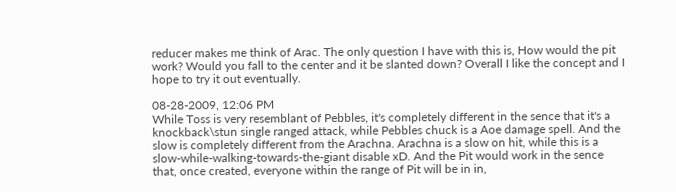reducer makes me think of Arac. The only question I have with this is, How would the pit work? Would you fall to the center and it be slanted down? Overall I like the concept and I hope to try it out eventually.

08-28-2009, 12:06 PM
While Toss is very resemblant of Pebbles, it's completely different in the sence that it's a knockback\stun single ranged attack, while Pebbles chuck is a Aoe damage spell. And the slow is completely different from the Arachna. Arachna is a slow on hit, while this is a slow-while-walking-towards-the-giant disable xD. And the Pit would work in the sence that, once created, everyone within the range of Pit will be in in,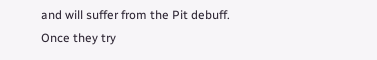and will suffer from the Pit debuff. Once they try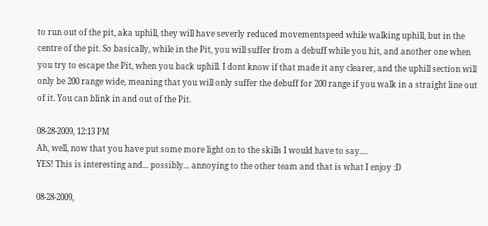to run out of the pit, aka uphill, they will have severly reduced movementspeed while walking uphill, but in the centre of the pit. So basically, while in the Pit, you will suffer from a debuff while you hit, and another one when you try to escape the Pit, when you back uphill. I dont know if that made it any clearer, and the uphill section will only be 200 range wide, meaning that you will only suffer the debuff for 200 range if you walk in a straight line out of it. You can blink in and out of the Pit.

08-28-2009, 12:13 PM
Ah, well, now that you have put some more light on to the skills I would have to say....
YES! This is interesting and... possibly... annoying to the other team and that is what I enjoy :D

08-28-2009,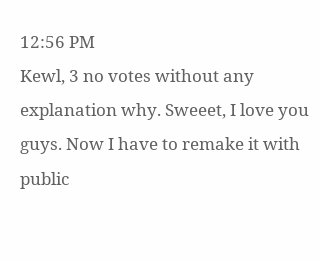12:56 PM
Kewl, 3 no votes without any explanation why. Sweeet, I love you guys. Now I have to remake it with public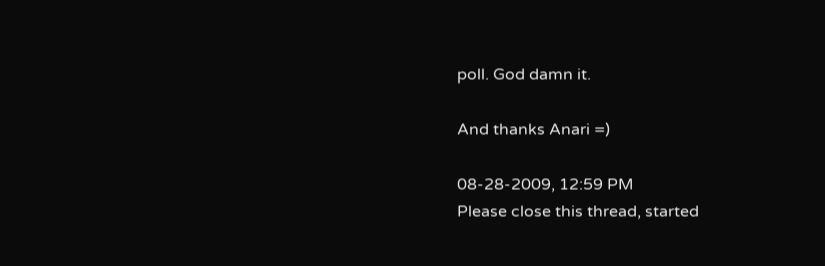poll. God damn it.

And thanks Anari =)

08-28-2009, 12:59 PM
Please close this thread, started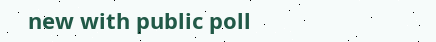new with public poll